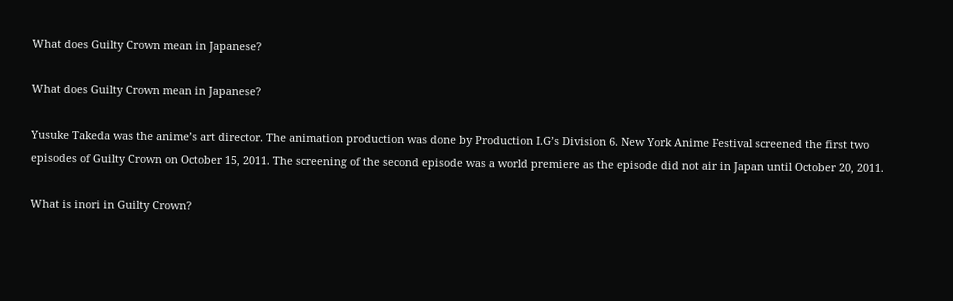What does Guilty Crown mean in Japanese?

What does Guilty Crown mean in Japanese?

Yusuke Takeda was the anime’s art director. The animation production was done by Production I.G’s Division 6. New York Anime Festival screened the first two episodes of Guilty Crown on October 15, 2011. The screening of the second episode was a world premiere as the episode did not air in Japan until October 20, 2011.

What is inori in Guilty Crown?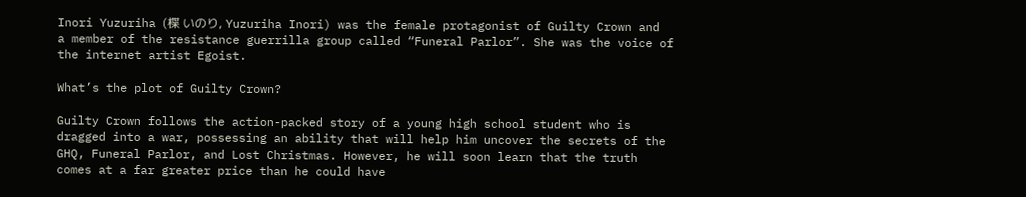Inori Yuzuriha (楪 いのり, Yuzuriha Inori) was the female protagonist of Guilty Crown and a member of the resistance guerrilla group called “Funeral Parlor”. She was the voice of the internet artist Egoist.

What’s the plot of Guilty Crown?

Guilty Crown follows the action-packed story of a young high school student who is dragged into a war, possessing an ability that will help him uncover the secrets of the GHQ, Funeral Parlor, and Lost Christmas. However, he will soon learn that the truth comes at a far greater price than he could have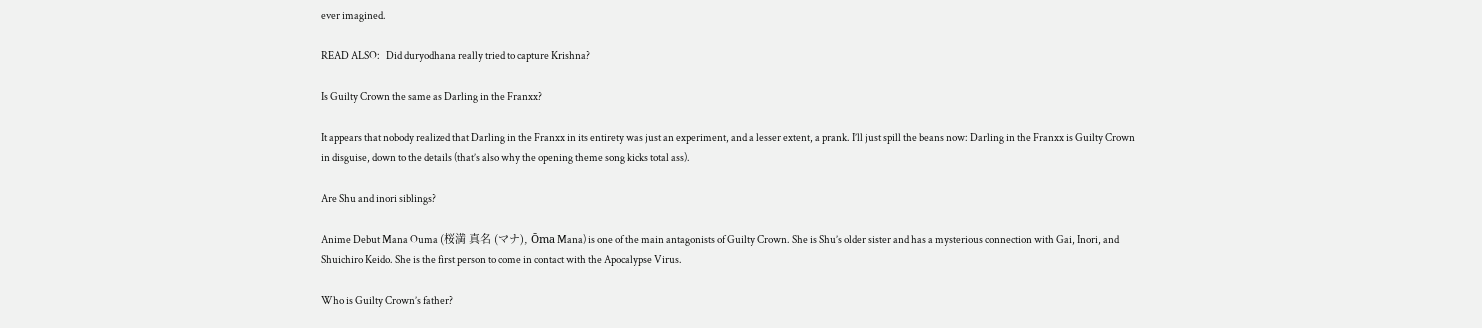ever imagined.

READ ALSO:   Did duryodhana really tried to capture Krishna?

Is Guilty Crown the same as Darling in the Franxx?

It appears that nobody realized that Darling in the Franxx in its entirety was just an experiment, and a lesser extent, a prank. I’ll just spill the beans now: Darling in the Franxx is Guilty Crown in disguise, down to the details (that’s also why the opening theme song kicks total ass).

Are Shu and inori siblings?

Anime Debut Mana Ouma (桜満 真名 (マナ), Ōma Mana) is one of the main antagonists of Guilty Crown. She is Shu’s older sister and has a mysterious connection with Gai, Inori, and Shuichiro Keido. She is the first person to come in contact with the Apocalypse Virus.

Who is Guilty Crown’s father?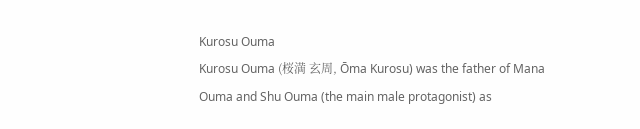Kurosu Ouma
Kurosu Ouma (桜満 玄周, Ōma Kurosu) was the father of Mana Ouma and Shu Ouma (the main male protagonist) as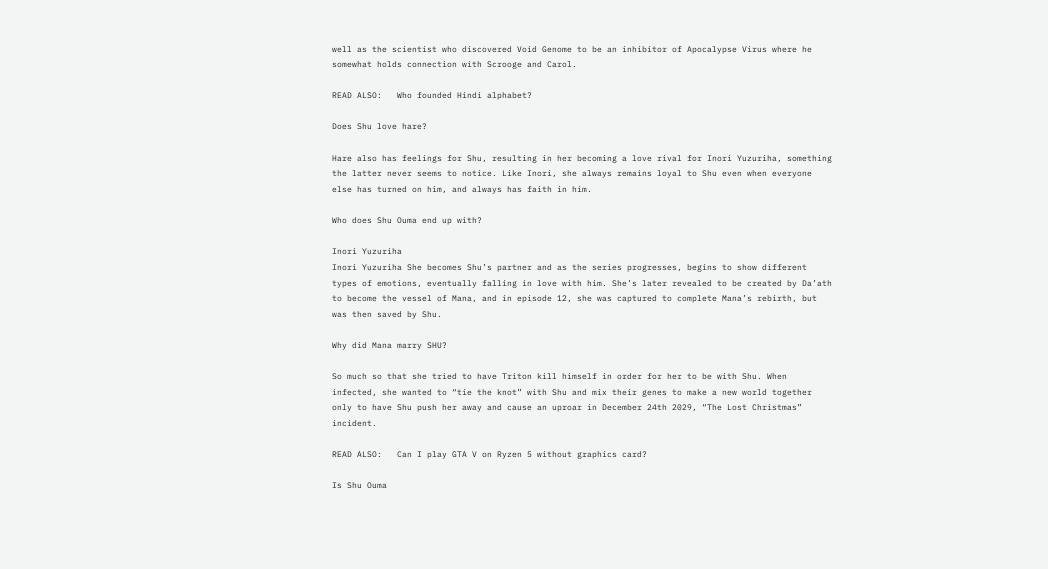well as the scientist who discovered Void Genome to be an inhibitor of Apocalypse Virus where he somewhat holds connection with Scrooge and Carol.

READ ALSO:   Who founded Hindi alphabet?

Does Shu love hare?

Hare also has feelings for Shu, resulting in her becoming a love rival for Inori Yuzuriha, something the latter never seems to notice. Like Inori, she always remains loyal to Shu even when everyone else has turned on him, and always has faith in him.

Who does Shu Ouma end up with?

Inori Yuzuriha
Inori Yuzuriha She becomes Shu’s partner and as the series progresses, begins to show different types of emotions, eventually falling in love with him. She’s later revealed to be created by Da’ath to become the vessel of Mana, and in episode 12, she was captured to complete Mana’s rebirth, but was then saved by Shu.

Why did Mana marry SHU?

So much so that she tried to have Triton kill himself in order for her to be with Shu. When infected, she wanted to “tie the knot” with Shu and mix their genes to make a new world together only to have Shu push her away and cause an uproar in December 24th 2029, “The Lost Christmas” incident.

READ ALSO:   Can I play GTA V on Ryzen 5 without graphics card?

Is Shu Ouma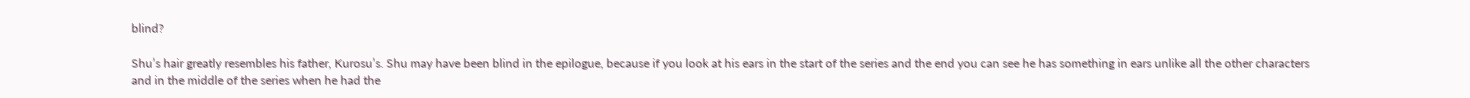blind?

Shu’s hair greatly resembles his father, Kurosu’s. Shu may have been blind in the epilogue, because if you look at his ears in the start of the series and the end you can see he has something in ears unlike all the other characters and in the middle of the series when he had the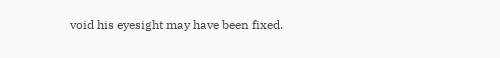void his eyesight may have been fixed.